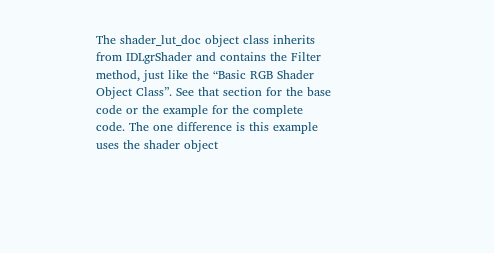The shader_lut_doc object class inherits from IDLgrShader and contains the Filter method, just like the “Basic RGB Shader Object Class”. See that section for the base code or the example for the complete code. The one difference is this example uses the shader object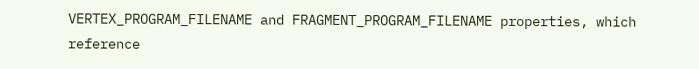VERTEX_PROGRAM_FILENAME and FRAGMENT_PROGRAM_FILENAME properties, which reference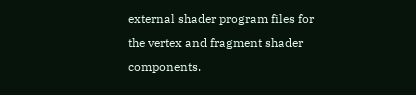external shader program files for the vertex and fragment shader components.